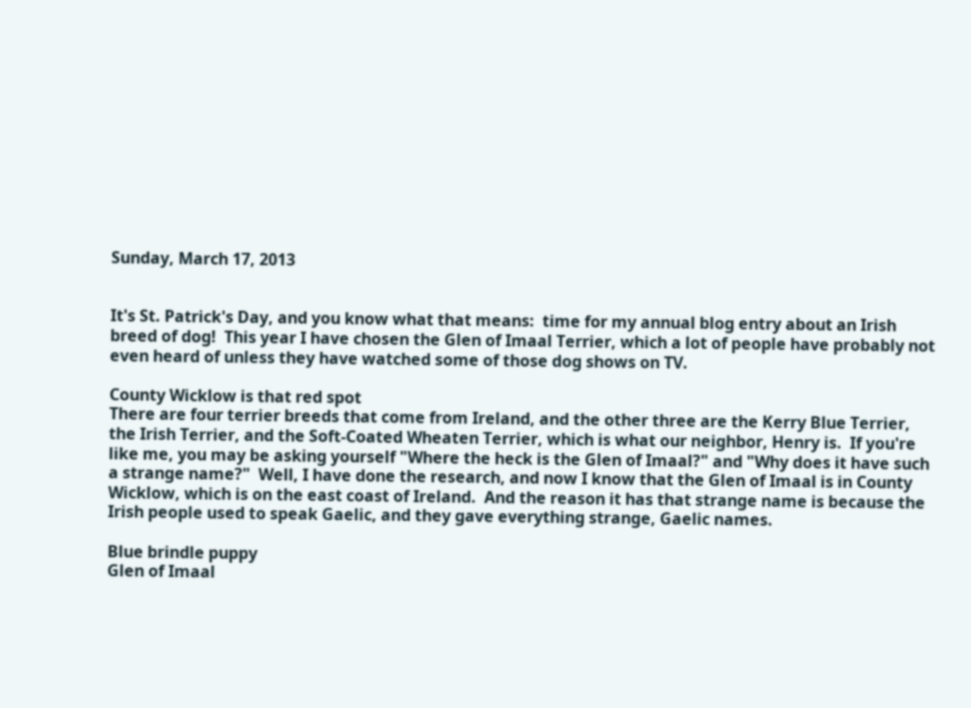Sunday, March 17, 2013


It's St. Patrick's Day, and you know what that means:  time for my annual blog entry about an Irish breed of dog!  This year I have chosen the Glen of Imaal Terrier, which a lot of people have probably not even heard of unless they have watched some of those dog shows on TV.

County Wicklow is that red spot
There are four terrier breeds that come from Ireland, and the other three are the Kerry Blue Terrier, the Irish Terrier, and the Soft-Coated Wheaten Terrier, which is what our neighbor, Henry is.  If you're like me, you may be asking yourself "Where the heck is the Glen of Imaal?" and "Why does it have such a strange name?"  Well, I have done the research, and now I know that the Glen of Imaal is in County Wicklow, which is on the east coast of Ireland.  And the reason it has that strange name is because the Irish people used to speak Gaelic, and they gave everything strange, Gaelic names.

Blue brindle puppy
Glen of Imaal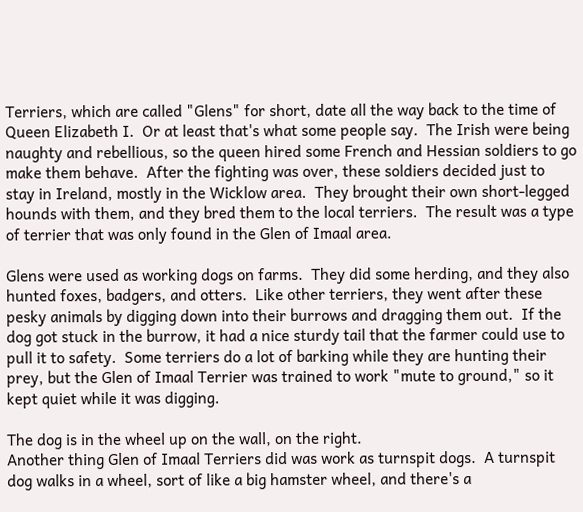Terriers, which are called "Glens" for short, date all the way back to the time of Queen Elizabeth I.  Or at least that's what some people say.  The Irish were being naughty and rebellious, so the queen hired some French and Hessian soldiers to go make them behave.  After the fighting was over, these soldiers decided just to stay in Ireland, mostly in the Wicklow area.  They brought their own short-legged hounds with them, and they bred them to the local terriers.  The result was a type of terrier that was only found in the Glen of Imaal area.

Glens were used as working dogs on farms.  They did some herding, and they also hunted foxes, badgers, and otters.  Like other terriers, they went after these pesky animals by digging down into their burrows and dragging them out.  If the dog got stuck in the burrow, it had a nice sturdy tail that the farmer could use to pull it to safety.  Some terriers do a lot of barking while they are hunting their prey, but the Glen of Imaal Terrier was trained to work "mute to ground," so it kept quiet while it was digging.

The dog is in the wheel up on the wall, on the right.
Another thing Glen of Imaal Terriers did was work as turnspit dogs.  A turnspit dog walks in a wheel, sort of like a big hamster wheel, and there's a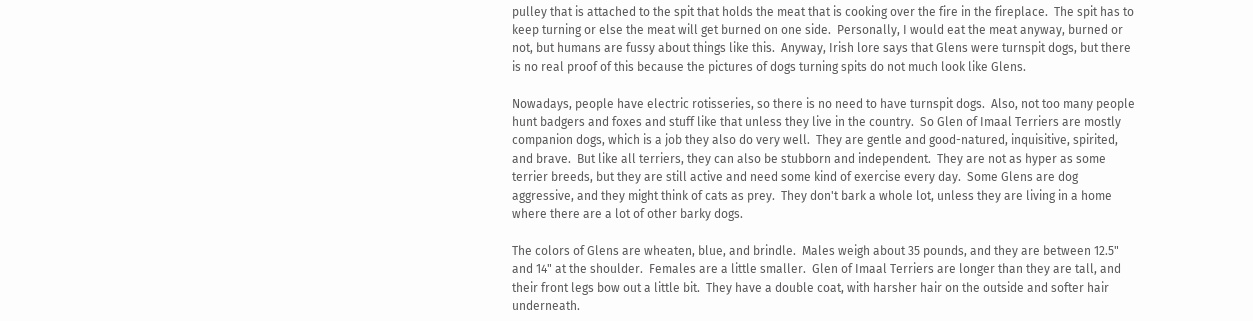pulley that is attached to the spit that holds the meat that is cooking over the fire in the fireplace.  The spit has to keep turning or else the meat will get burned on one side.  Personally, I would eat the meat anyway, burned or not, but humans are fussy about things like this.  Anyway, Irish lore says that Glens were turnspit dogs, but there is no real proof of this because the pictures of dogs turning spits do not much look like Glens.

Nowadays, people have electric rotisseries, so there is no need to have turnspit dogs.  Also, not too many people hunt badgers and foxes and stuff like that unless they live in the country.  So Glen of Imaal Terriers are mostly companion dogs, which is a job they also do very well.  They are gentle and good-natured, inquisitive, spirited, and brave.  But like all terriers, they can also be stubborn and independent.  They are not as hyper as some terrier breeds, but they are still active and need some kind of exercise every day.  Some Glens are dog aggressive, and they might think of cats as prey.  They don't bark a whole lot, unless they are living in a home where there are a lot of other barky dogs.

The colors of Glens are wheaten, blue, and brindle.  Males weigh about 35 pounds, and they are between 12.5" and 14" at the shoulder.  Females are a little smaller.  Glen of Imaal Terriers are longer than they are tall, and their front legs bow out a little bit.  They have a double coat, with harsher hair on the outside and softer hair underneath.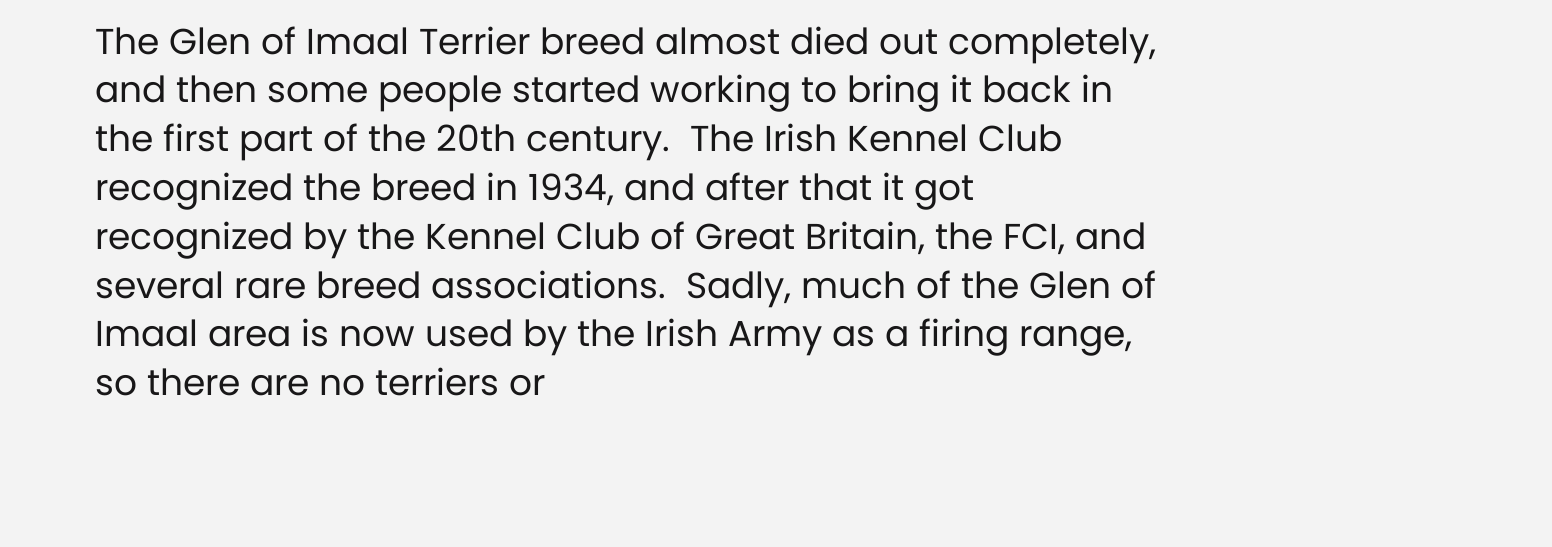The Glen of Imaal Terrier breed almost died out completely, and then some people started working to bring it back in the first part of the 20th century.  The Irish Kennel Club recognized the breed in 1934, and after that it got recognized by the Kennel Club of Great Britain, the FCI, and several rare breed associations.  Sadly, much of the Glen of Imaal area is now used by the Irish Army as a firing range, so there are no terriers or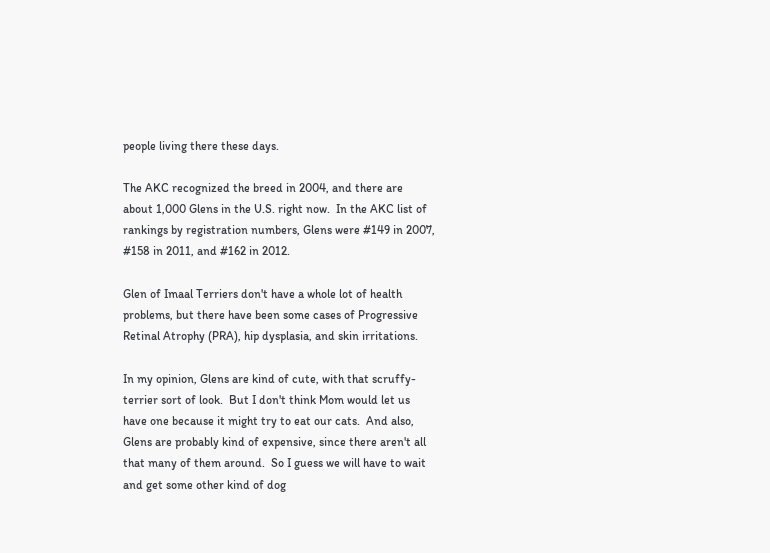people living there these days.

The AKC recognized the breed in 2004, and there are about 1,000 Glens in the U.S. right now.  In the AKC list of rankings by registration numbers, Glens were #149 in 2007, #158 in 2011, and #162 in 2012.

Glen of Imaal Terriers don't have a whole lot of health problems, but there have been some cases of Progressive Retinal Atrophy (PRA), hip dysplasia, and skin irritations.

In my opinion, Glens are kind of cute, with that scruffy-terrier sort of look.  But I don't think Mom would let us have one because it might try to eat our cats.  And also, Glens are probably kind of expensive, since there aren't all that many of them around.  So I guess we will have to wait and get some other kind of dog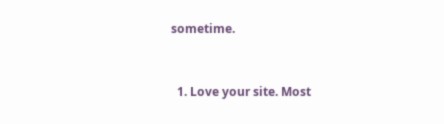sometime.


  1. Love your site. Most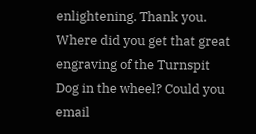enlightening. Thank you. Where did you get that great engraving of the Turnspit Dog in the wheel? Could you email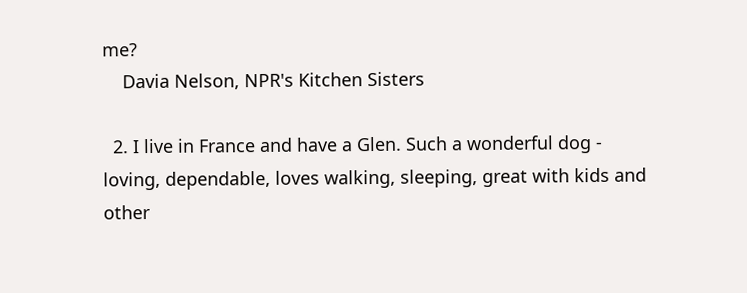me?
    Davia Nelson, NPR's Kitchen Sisters

  2. I live in France and have a Glen. Such a wonderful dog - loving, dependable, loves walking, sleeping, great with kids and other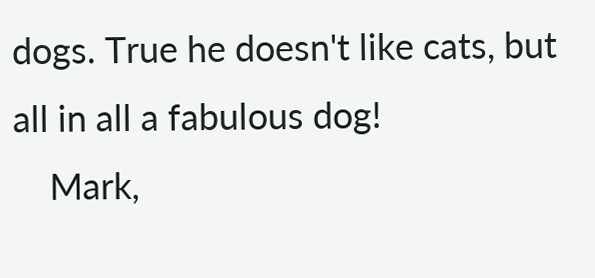dogs. True he doesn't like cats, but all in all a fabulous dog!
    Mark,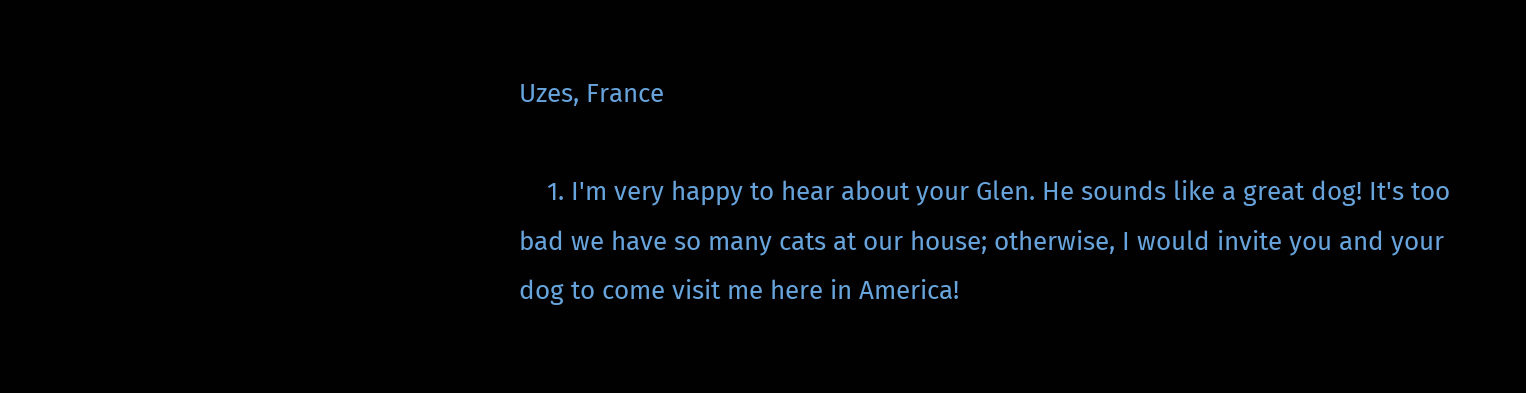Uzes, France

    1. I'm very happy to hear about your Glen. He sounds like a great dog! It's too bad we have so many cats at our house; otherwise, I would invite you and your dog to come visit me here in America!